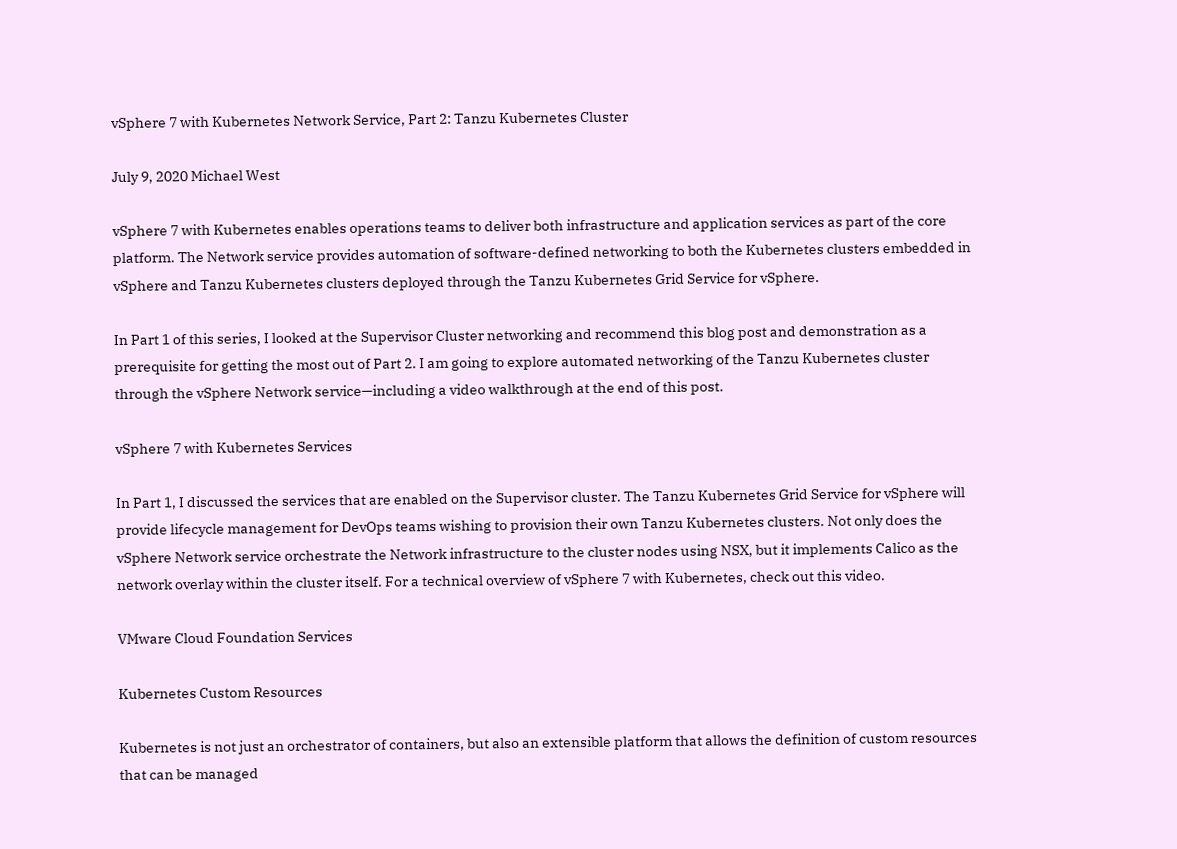vSphere 7 with Kubernetes Network Service, Part 2: Tanzu Kubernetes Cluster

July 9, 2020 Michael West

vSphere 7 with Kubernetes enables operations teams to deliver both infrastructure and application services as part of the core platform. The Network service provides automation of software-defined networking to both the Kubernetes clusters embedded in vSphere and Tanzu Kubernetes clusters deployed through the Tanzu Kubernetes Grid Service for vSphere.

In Part 1 of this series, I looked at the Supervisor Cluster networking and recommend this blog post and demonstration as a prerequisite for getting the most out of Part 2. I am going to explore automated networking of the Tanzu Kubernetes cluster through the vSphere Network service—including a video walkthrough at the end of this post.

vSphere 7 with Kubernetes Services

In Part 1, I discussed the services that are enabled on the Supervisor cluster. The Tanzu Kubernetes Grid Service for vSphere will provide lifecycle management for DevOps teams wishing to provision their own Tanzu Kubernetes clusters. Not only does the vSphere Network service orchestrate the Network infrastructure to the cluster nodes using NSX, but it implements Calico as the network overlay within the cluster itself. For a technical overview of vSphere 7 with Kubernetes, check out this video.

VMware Cloud Foundation Services

Kubernetes Custom Resources

Kubernetes is not just an orchestrator of containers, but also an extensible platform that allows the definition of custom resources that can be managed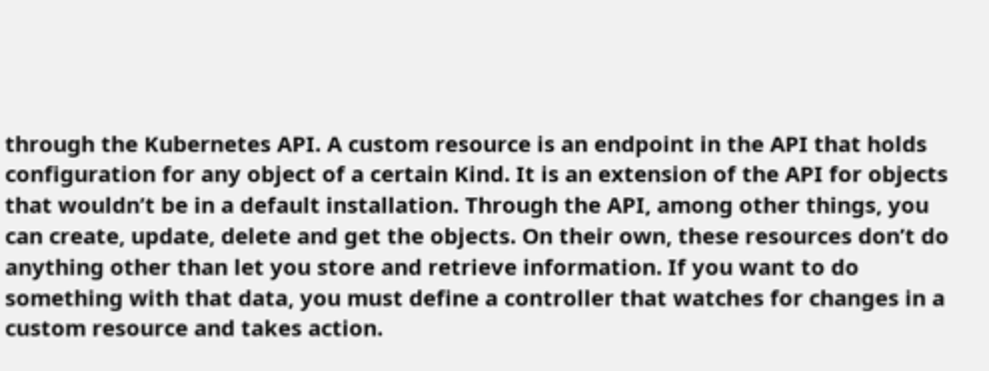through the Kubernetes API. A custom resource is an endpoint in the API that holds configuration for any object of a certain Kind. It is an extension of the API for objects that wouldn’t be in a default installation. Through the API, among other things, you can create, update, delete and get the objects. On their own, these resources don’t do anything other than let you store and retrieve information. If you want to do something with that data, you must define a controller that watches for changes in a custom resource and takes action.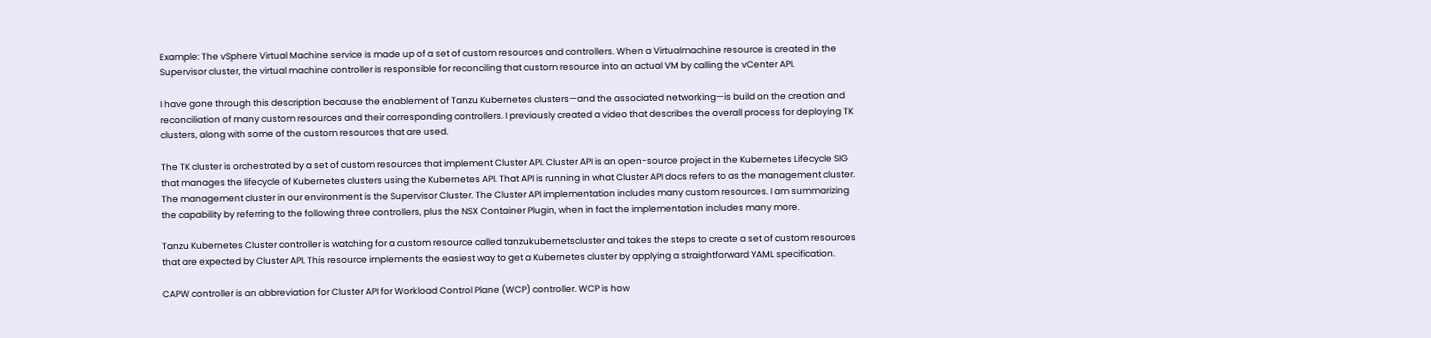Example: The vSphere Virtual Machine service is made up of a set of custom resources and controllers. When a Virtualmachine resource is created in the Supervisor cluster, the virtual machine controller is responsible for reconciling that custom resource into an actual VM by calling the vCenter API.

I have gone through this description because the enablement of Tanzu Kubernetes clusters—and the associated networking—is build on the creation and reconciliation of many custom resources and their corresponding controllers. I previously created a video that describes the overall process for deploying TK clusters, along with some of the custom resources that are used.

The TK cluster is orchestrated by a set of custom resources that implement Cluster API. Cluster API is an open-source project in the Kubernetes Lifecycle SIG that manages the lifecycle of Kubernetes clusters using the Kubernetes API. That API is running in what Cluster API docs refers to as the management cluster. The management cluster in our environment is the Supervisor Cluster. The Cluster API implementation includes many custom resources. I am summarizing the capability by referring to the following three controllers, plus the NSX Container Plugin, when in fact the implementation includes many more.

Tanzu Kubernetes Cluster controller is watching for a custom resource called tanzukubernetscluster and takes the steps to create a set of custom resources that are expected by Cluster API. This resource implements the easiest way to get a Kubernetes cluster by applying a straightforward YAML specification.

CAPW controller is an abbreviation for Cluster API for Workload Control Plane (WCP) controller. WCP is how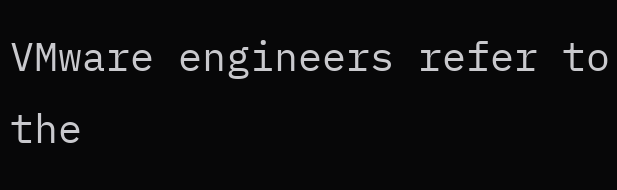VMware engineers refer to the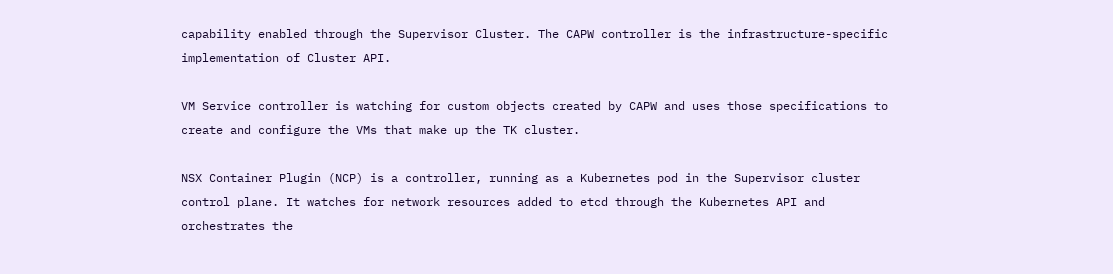capability enabled through the Supervisor Cluster. The CAPW controller is the infrastructure-specific implementation of Cluster API.

VM Service controller is watching for custom objects created by CAPW and uses those specifications to create and configure the VMs that make up the TK cluster.

NSX Container Plugin (NCP) is a controller, running as a Kubernetes pod in the Supervisor cluster control plane. It watches for network resources added to etcd through the Kubernetes API and orchestrates the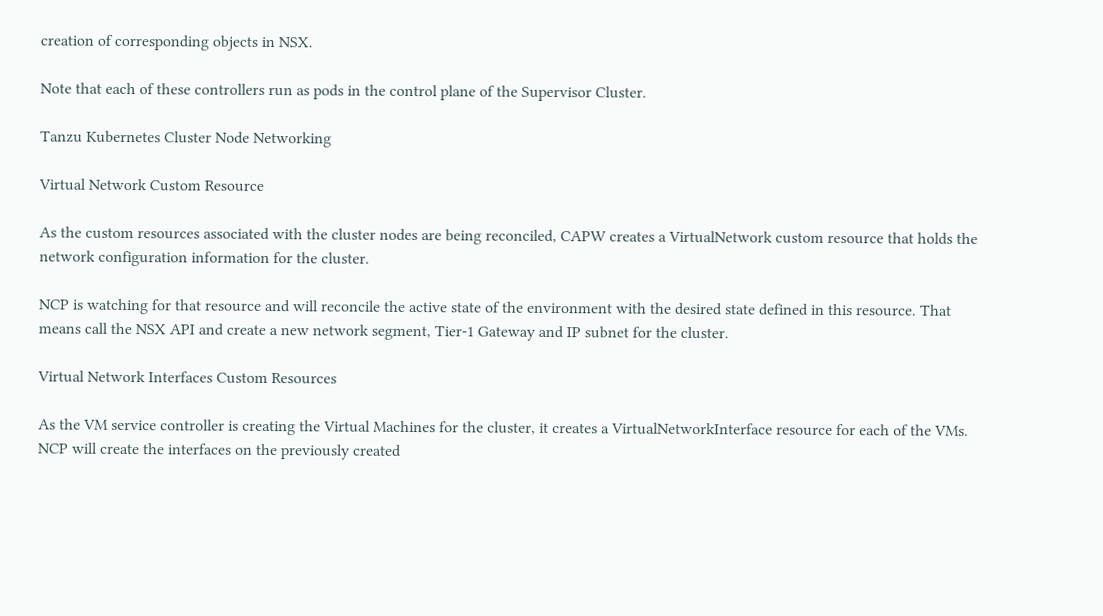creation of corresponding objects in NSX.

Note that each of these controllers run as pods in the control plane of the Supervisor Cluster.

Tanzu Kubernetes Cluster Node Networking

Virtual Network Custom Resource

As the custom resources associated with the cluster nodes are being reconciled, CAPW creates a VirtualNetwork custom resource that holds the network configuration information for the cluster.

NCP is watching for that resource and will reconcile the active state of the environment with the desired state defined in this resource. That means call the NSX API and create a new network segment, Tier-1 Gateway and IP subnet for the cluster.

Virtual Network Interfaces Custom Resources

As the VM service controller is creating the Virtual Machines for the cluster, it creates a VirtualNetworkInterface resource for each of the VMs. NCP will create the interfaces on the previously created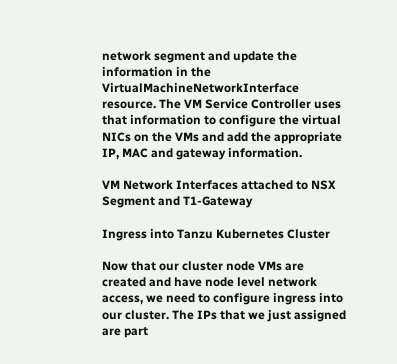network segment and update the information in the VirtualMachineNetworkInterface resource. The VM Service Controller uses that information to configure the virtual NICs on the VMs and add the appropriate IP, MAC and gateway information.

VM Network Interfaces attached to NSX Segment and T1-Gateway

Ingress into Tanzu Kubernetes Cluster

Now that our cluster node VMs are created and have node level network access, we need to configure ingress into our cluster. The IPs that we just assigned are part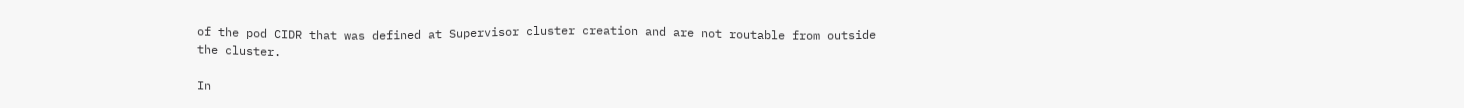of the pod CIDR that was defined at Supervisor cluster creation and are not routable from outside the cluster.

In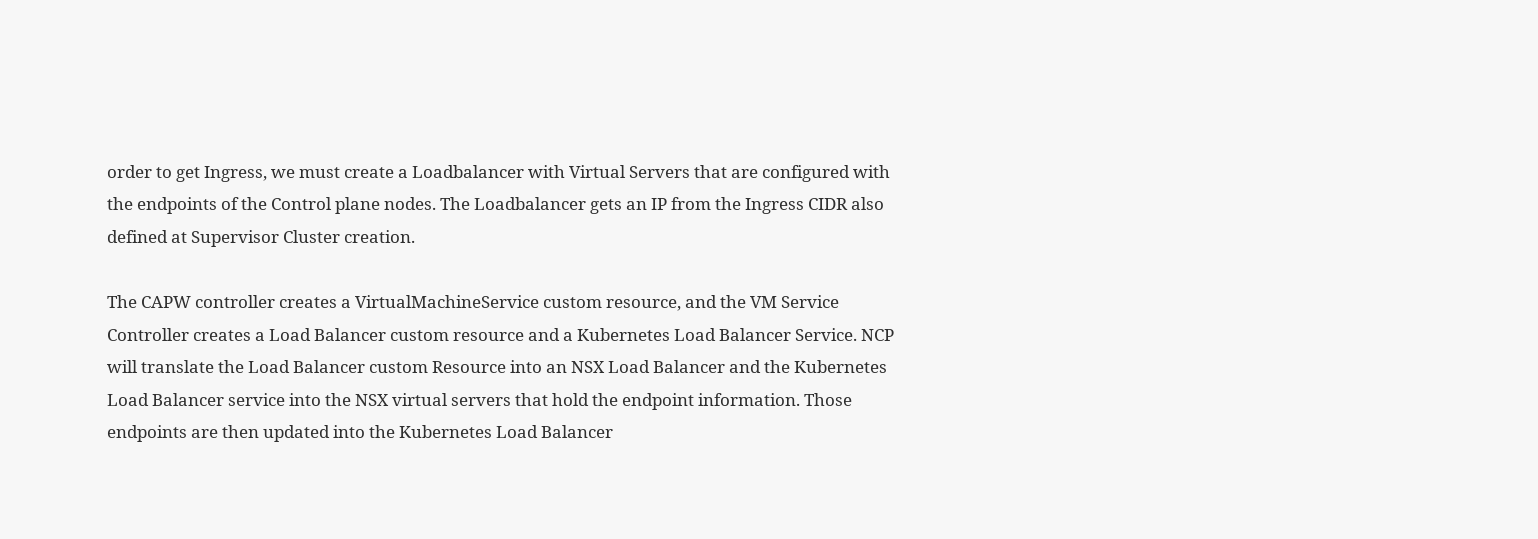order to get Ingress, we must create a Loadbalancer with Virtual Servers that are configured with the endpoints of the Control plane nodes. The Loadbalancer gets an IP from the Ingress CIDR also defined at Supervisor Cluster creation.

The CAPW controller creates a VirtualMachineService custom resource, and the VM Service Controller creates a Load Balancer custom resource and a Kubernetes Load Balancer Service. NCP will translate the Load Balancer custom Resource into an NSX Load Balancer and the Kubernetes Load Balancer service into the NSX virtual servers that hold the endpoint information. Those endpoints are then updated into the Kubernetes Load Balancer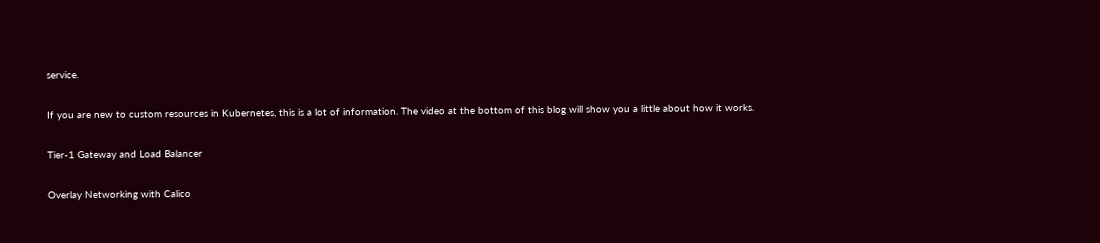service.

If you are new to custom resources in Kubernetes, this is a lot of information. The video at the bottom of this blog will show you a little about how it works.

Tier-1 Gateway and Load Balancer

Overlay Networking with Calico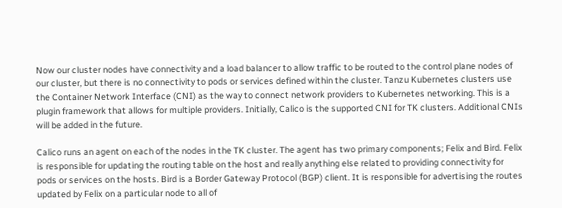Now our cluster nodes have connectivity and a load balancer to allow traffic to be routed to the control plane nodes of our cluster, but there is no connectivity to pods or services defined within the cluster. Tanzu Kubernetes clusters use the Container Network Interface (CNI) as the way to connect network providers to Kubernetes networking. This is a plugin framework that allows for multiple providers. Initially, Calico is the supported CNI for TK clusters. Additional CNIs will be added in the future.

Calico runs an agent on each of the nodes in the TK cluster. The agent has two primary components; Felix and Bird. Felix is responsible for updating the routing table on the host and really anything else related to providing connectivity for pods or services on the hosts. Bird is a Border Gateway Protocol (BGP) client. It is responsible for advertising the routes updated by Felix on a particular node to all of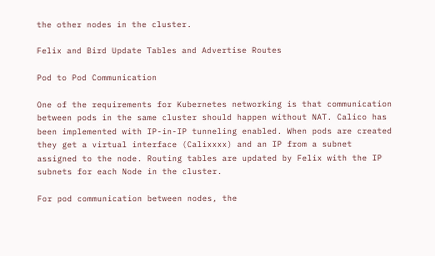the other nodes in the cluster.

Felix and Bird Update Tables and Advertise Routes

Pod to Pod Communication

One of the requirements for Kubernetes networking is that communication between pods in the same cluster should happen without NAT. Calico has been implemented with IP-in-IP tunneling enabled. When pods are created they get a virtual interface (Calixxxx) and an IP from a subnet assigned to the node. Routing tables are updated by Felix with the IP subnets for each Node in the cluster.

For pod communication between nodes, the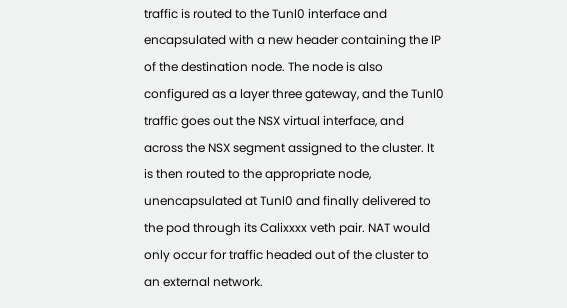traffic is routed to the Tunl0 interface and encapsulated with a new header containing the IP of the destination node. The node is also configured as a layer three gateway, and the Tunl0 traffic goes out the NSX virtual interface, and across the NSX segment assigned to the cluster. It is then routed to the appropriate node, unencapsulated at Tunl0 and finally delivered to the pod through its Calixxxx veth pair. NAT would only occur for traffic headed out of the cluster to an external network.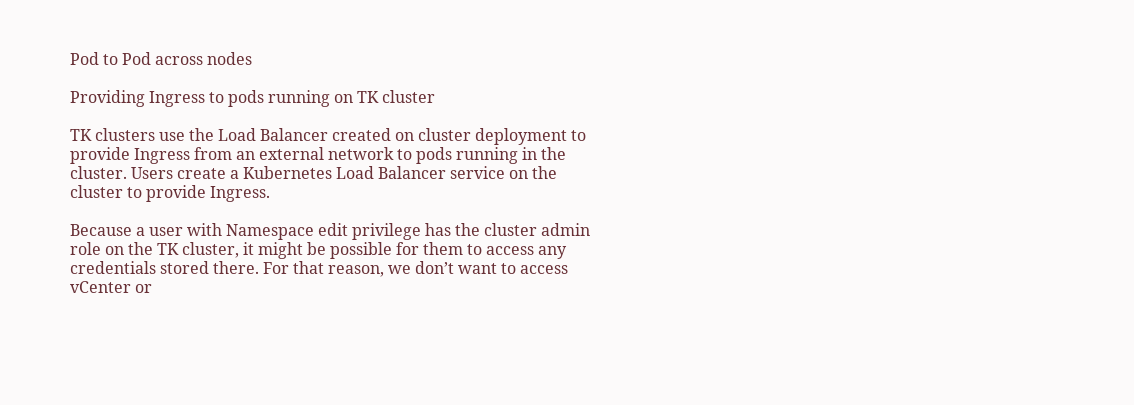Pod to Pod across nodes

Providing Ingress to pods running on TK cluster

TK clusters use the Load Balancer created on cluster deployment to provide Ingress from an external network to pods running in the cluster. Users create a Kubernetes Load Balancer service on the cluster to provide Ingress.

Because a user with Namespace edit privilege has the cluster admin role on the TK cluster, it might be possible for them to access any credentials stored there. For that reason, we don’t want to access vCenter or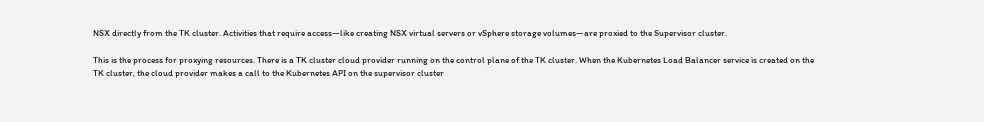NSX directly from the TK cluster. Activities that require access—like creating NSX virtual servers or vSphere storage volumes—are proxied to the Supervisor cluster.

This is the process for proxying resources. There is a TK cluster cloud provider running on the control plane of the TK cluster. When the Kubernetes Load Balancer service is created on the TK cluster, the cloud provider makes a call to the Kubernetes API on the supervisor cluster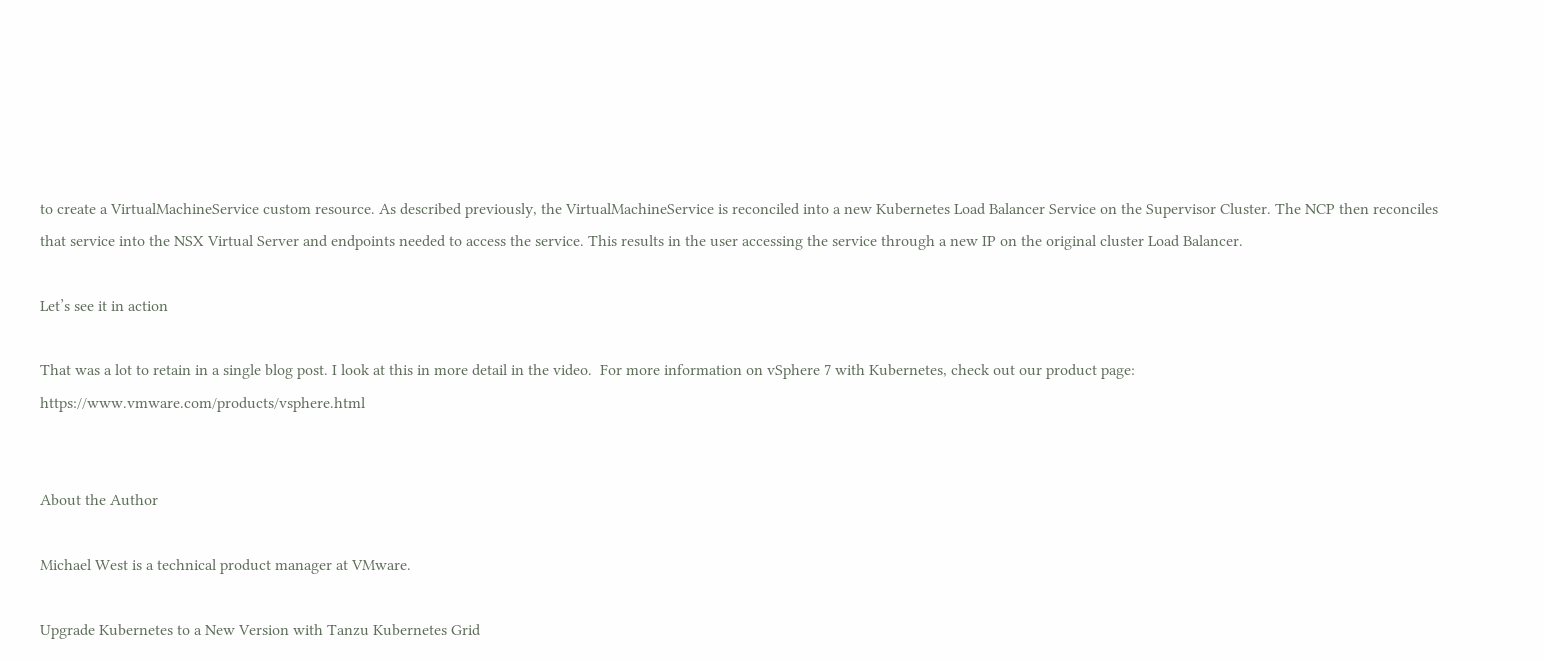to create a VirtualMachineService custom resource. As described previously, the VirtualMachineService is reconciled into a new Kubernetes Load Balancer Service on the Supervisor Cluster. The NCP then reconciles that service into the NSX Virtual Server and endpoints needed to access the service. This results in the user accessing the service through a new IP on the original cluster Load Balancer.

Let’s see it in action

That was a lot to retain in a single blog post. I look at this in more detail in the video.  For more information on vSphere 7 with Kubernetes, check out our product page: https://www.vmware.com/products/vsphere.html


About the Author

Michael West is a technical product manager at VMware.

Upgrade Kubernetes to a New Version with Tanzu Kubernetes Grid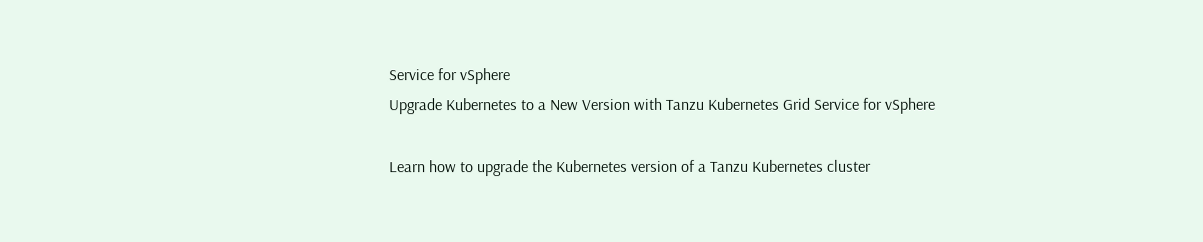Service for vSphere
Upgrade Kubernetes to a New Version with Tanzu Kubernetes Grid Service for vSphere

Learn how to upgrade the Kubernetes version of a Tanzu Kubernetes cluster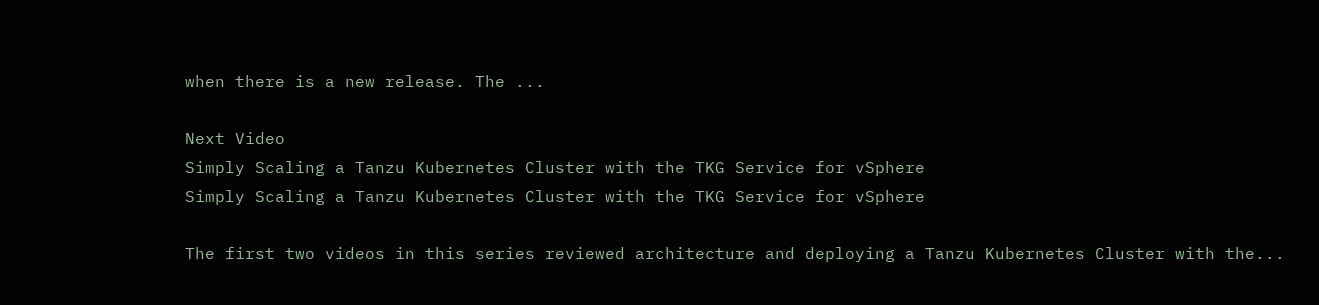when there is a new release. The ...

Next Video
Simply Scaling a Tanzu Kubernetes Cluster with the TKG Service for vSphere
Simply Scaling a Tanzu Kubernetes Cluster with the TKG Service for vSphere

The first two videos in this series reviewed architecture and deploying a Tanzu Kubernetes Cluster with the...